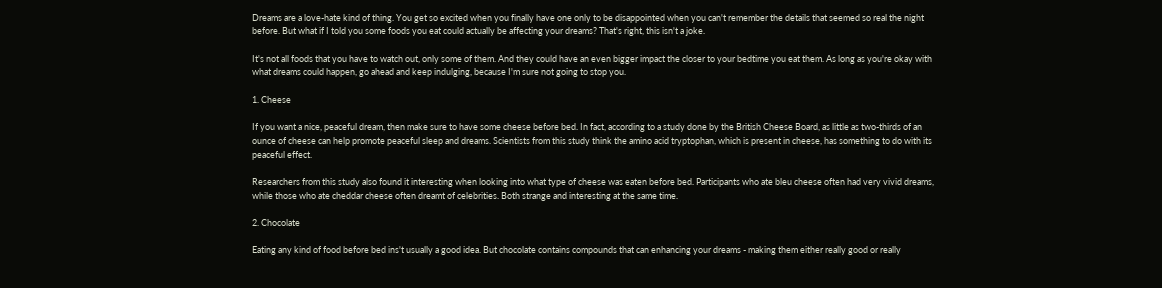Dreams are a love-hate kind of thing. You get so excited when you finally have one only to be disappointed when you can't remember the details that seemed so real the night before. But what if I told you some foods you eat could actually be affecting your dreams? That's right, this isn't a joke.

It's not all foods that you have to watch out, only some of them. And they could have an even bigger impact the closer to your bedtime you eat them. As long as you're okay with what dreams could happen, go ahead and keep indulging, because I'm sure not going to stop you.

1. Cheese

If you want a nice, peaceful dream, then make sure to have some cheese before bed. In fact, according to a study done by the British Cheese Board, as little as two-thirds of an ounce of cheese can help promote peaceful sleep and dreams. Scientists from this study think the amino acid tryptophan, which is present in cheese, has something to do with its peaceful effect.

Researchers from this study also found it interesting when looking into what type of cheese was eaten before bed. Participants who ate bleu cheese often had very vivid dreams, while those who ate cheddar cheese often dreamt of celebrities. Both strange and interesting at the same time.

2. Chocolate

Eating any kind of food before bed ins't usually a good idea. But chocolate contains compounds that can enhancing your dreams - making them either really good or really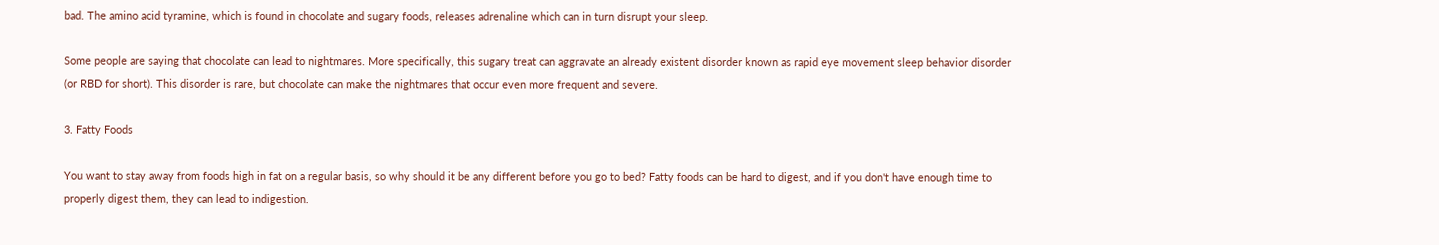bad. The amino acid tyramine, which is found in chocolate and sugary foods, releases adrenaline which can in turn disrupt your sleep.

Some people are saying that chocolate can lead to nightmares. More specifically, this sugary treat can aggravate an already existent disorder known as rapid eye movement sleep behavior disorder (or RBD for short). This disorder is rare, but chocolate can make the nightmares that occur even more frequent and severe.

3. Fatty Foods

You want to stay away from foods high in fat on a regular basis, so why should it be any different before you go to bed? Fatty foods can be hard to digest, and if you don't have enough time to properly digest them, they can lead to indigestion.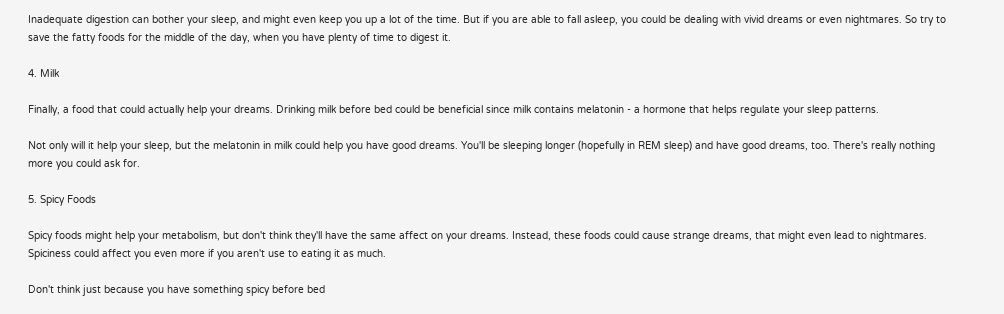Inadequate digestion can bother your sleep, and might even keep you up a lot of the time. But if you are able to fall asleep, you could be dealing with vivid dreams or even nightmares. So try to save the fatty foods for the middle of the day, when you have plenty of time to digest it.

4. Milk

Finally, a food that could actually help your dreams. Drinking milk before bed could be beneficial since milk contains melatonin - a hormone that helps regulate your sleep patterns.

Not only will it help your sleep, but the melatonin in milk could help you have good dreams. You'll be sleeping longer (hopefully in REM sleep) and have good dreams, too. There's really nothing more you could ask for.

5. Spicy Foods

Spicy foods might help your metabolism, but don't think they'll have the same affect on your dreams. Instead, these foods could cause strange dreams, that might even lead to nightmares. Spiciness could affect you even more if you aren't use to eating it as much.

Don't think just because you have something spicy before bed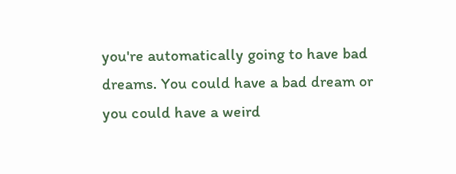you're automatically going to have bad dreams. You could have a bad dream or you could have a weird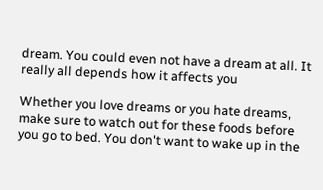dream. You could even not have a dream at all. It really all depends how it affects you

Whether you love dreams or you hate dreams, make sure to watch out for these foods before you go to bed. You don't want to wake up in the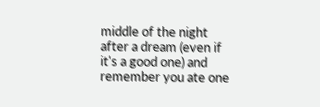middle of the night after a dream (even if it's a good one) and remember you ate one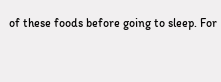of these foods before going to sleep. For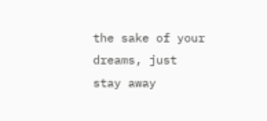the sake of your dreams, just stay away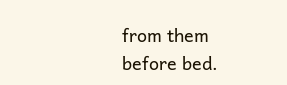from them before bed.